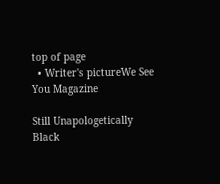top of page
  • Writer's pictureWe See You Magazine

Still Unapologetically Black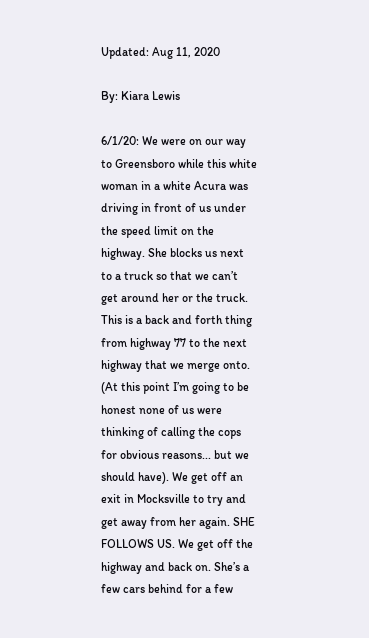Updated: Aug 11, 2020

By: Kiara Lewis

6/1/20: We were on our way to Greensboro while this white woman in a white Acura was driving in front of us under the speed limit on the highway. She blocks us next to a truck so that we can’t get around her or the truck. This is a back and forth thing from highway 77 to the next highway that we merge onto. (At this point I’m going to be honest none of us were thinking of calling the cops for obvious reasons... but we should have). We get off an exit in Mocksville to try and get away from her again. SHE FOLLOWS US. We get off the highway and back on. She’s a few cars behind for a few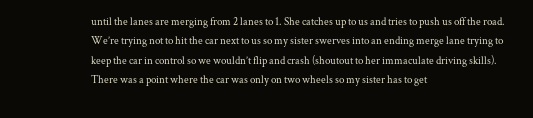until the lanes are merging from 2 lanes to 1. She catches up to us and tries to push us off the road. We’re trying not to hit the car next to us so my sister swerves into an ending merge lane trying to keep the car in control so we wouldn’t flip and crash (shoutout to her immaculate driving skills). There was a point where the car was only on two wheels so my sister has to get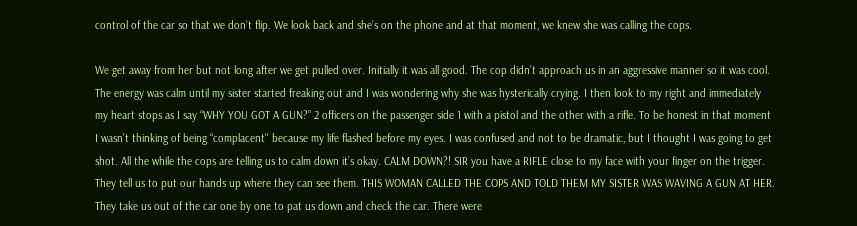control of the car so that we don’t flip. We look back and she’s on the phone and at that moment, we knew she was calling the cops.

We get away from her but not long after we get pulled over. Initially it was all good. The cop didn’t approach us in an aggressive manner so it was cool. The energy was calm until my sister started freaking out and I was wondering why she was hysterically crying. I then look to my right and immediately my heart stops as I say “WHY YOU GOT A GUN?” 2 officers on the passenger side 1 with a pistol and the other with a rifle. To be honest in that moment I wasn’t thinking of being “complacent'' because my life flashed before my eyes. I was confused and not to be dramatic, but I thought I was going to get shot. All the while the cops are telling us to calm down it’s okay. CALM DOWN?! SIR you have a RIFLE close to my face with your finger on the trigger. They tell us to put our hands up where they can see them. THIS WOMAN CALLED THE COPS AND TOLD THEM MY SISTER WAS WAVING A GUN AT HER. They take us out of the car one by one to pat us down and check the car. There were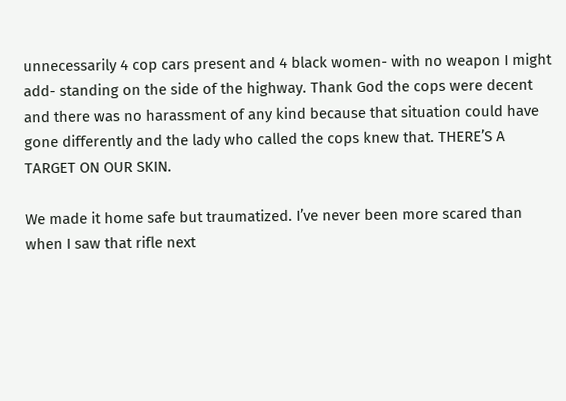unnecessarily 4 cop cars present and 4 black women- with no weapon I might add- standing on the side of the highway. Thank God the cops were decent and there was no harassment of any kind because that situation could have gone differently and the lady who called the cops knew that. THERE’S A TARGET ON OUR SKIN.

We made it home safe but traumatized. I’ve never been more scared than when I saw that rifle next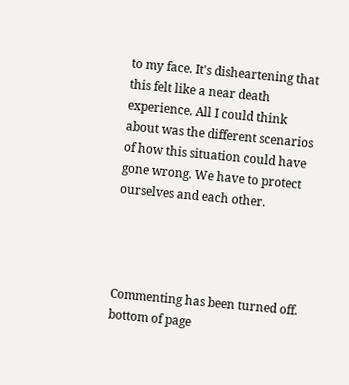to my face. It's disheartening that this felt like a near death experience. All I could think about was the different scenarios of how this situation could have gone wrong. We have to protect ourselves and each other.




Commenting has been turned off.
bottom of page